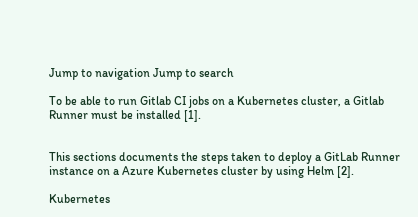Jump to navigation Jump to search

To be able to run Gitlab CI jobs on a Kubernetes cluster, a Gitlab Runner must be installed [1].


This sections documents the steps taken to deploy a GitLab Runner instance on a Azure Kubernetes cluster by using Helm [2].

Kubernetes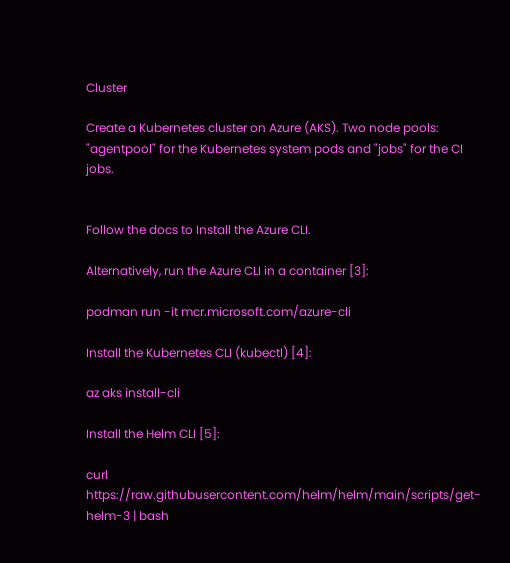Cluster

Create a Kubernetes cluster on Azure (AKS). Two node pools: "agentpool" for the Kubernetes system pods and "jobs" for the CI jobs.


Follow the docs to Install the Azure CLI.

Alternatively, run the Azure CLI in a container [3]:

podman run -it mcr.microsoft.com/azure-cli

Install the Kubernetes CLI (kubectl) [4]:

az aks install-cli

Install the Helm CLI [5]:

curl https://raw.githubusercontent.com/helm/helm/main/scripts/get-helm-3 | bash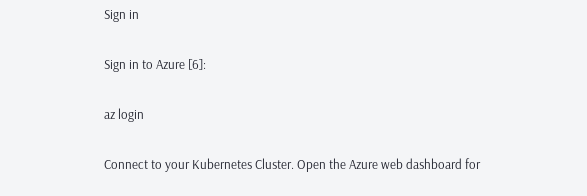Sign in

Sign in to Azure [6]:

az login

Connect to your Kubernetes Cluster. Open the Azure web dashboard for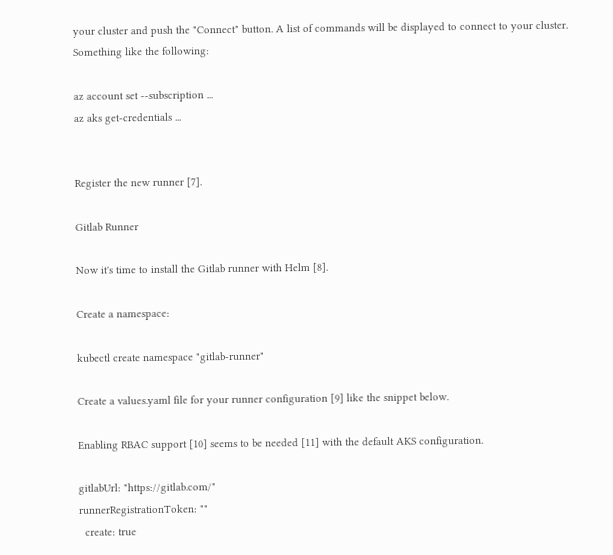your cluster and push the "Connect" button. A list of commands will be displayed to connect to your cluster. Something like the following:

az account set --subscription ...
az aks get-credentials ...


Register the new runner [7].

Gitlab Runner

Now it's time to install the Gitlab runner with Helm [8].

Create a namespace:

kubectl create namespace "gitlab-runner"

Create a values.yaml file for your runner configuration [9] like the snippet below.

Enabling RBAC support [10] seems to be needed [11] with the default AKS configuration.

gitlabUrl: "https://gitlab.com/"
runnerRegistrationToken: ""
  create: true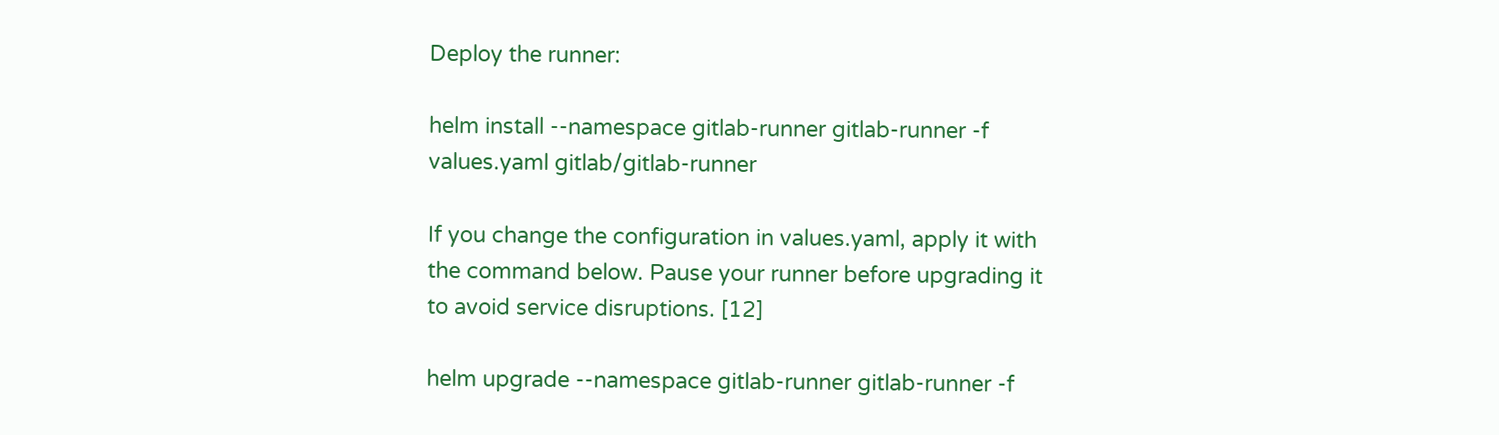Deploy the runner:

helm install --namespace gitlab-runner gitlab-runner -f values.yaml gitlab/gitlab-runner

If you change the configuration in values.yaml, apply it with the command below. Pause your runner before upgrading it to avoid service disruptions. [12]

helm upgrade --namespace gitlab-runner gitlab-runner -f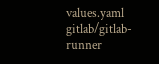values.yaml gitlab/gitlab-runner